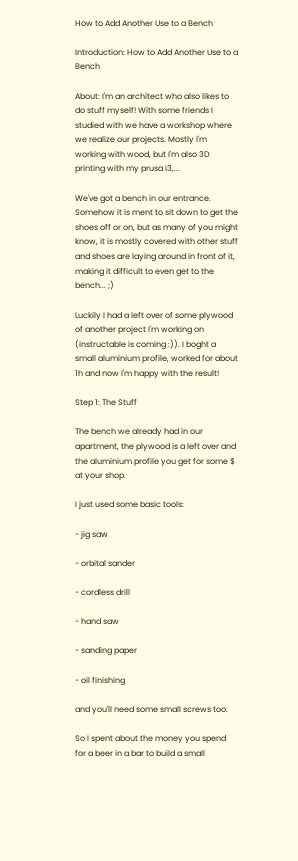How to Add Another Use to a Bench

Introduction: How to Add Another Use to a Bench

About: I'm an architect who also likes to do stuff myself! With some friends I studied with we have a workshop where we realize our projects. Mostly I'm working with wood, but I'm also 3D printing with my prusa i3,...

We've got a bench in our entrance. Somehow it is ment to sit down to get the shoes off or on, but as many of you might know, it is mostly covered with other stuff and shoes are laying around in front of it, making it difficult to even get to the bench... ;)

Luckily I had a left over of some plywood of another project I'm working on (instructable is coming :)). I boght a small aluminium profile, worked for about 1h and now I'm happy with the result!

Step 1: The Stuff

The bench we already had in our apartment, the plywood is a left over and the aluminium profile you get for some $ at your shop.

I just used some basic tools:

- jig saw

- orbital sander

- cordless drill

- hand saw

- sanding paper

- oil finishing

and you'll need some small screws too.

So I spent about the money you spend for a beer in a bar to build a small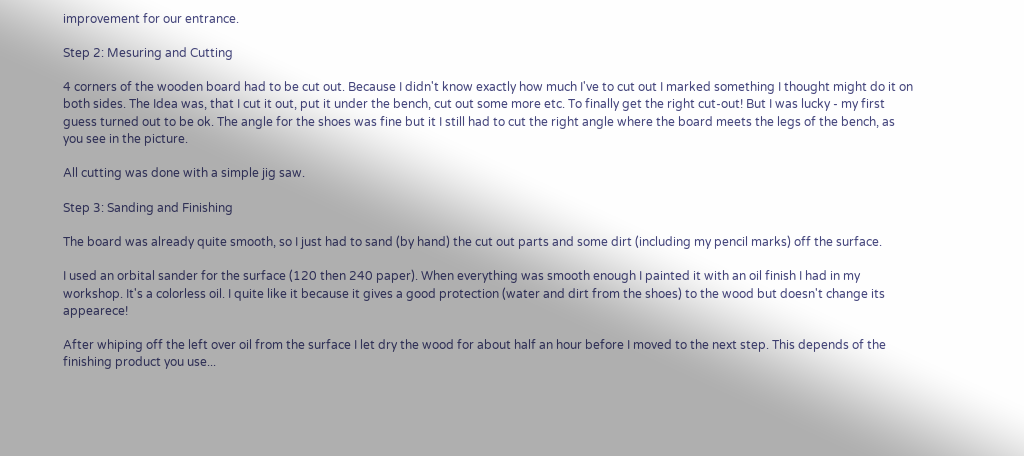improvement for our entrance.

Step 2: Mesuring and Cutting

4 corners of the wooden board had to be cut out. Because I didn't know exactly how much I've to cut out I marked something I thought might do it on both sides. The Idea was, that I cut it out, put it under the bench, cut out some more etc. To finally get the right cut-out! But I was lucky - my first guess turned out to be ok. The angle for the shoes was fine but it I still had to cut the right angle where the board meets the legs of the bench, as you see in the picture.

All cutting was done with a simple jig saw.

Step 3: Sanding and Finishing

The board was already quite smooth, so I just had to sand (by hand) the cut out parts and some dirt (including my pencil marks) off the surface.

I used an orbital sander for the surface (120 then 240 paper). When everything was smooth enough I painted it with an oil finish I had in my workshop. It's a colorless oil. I quite like it because it gives a good protection (water and dirt from the shoes) to the wood but doesn't change its appearece!

After whiping off the left over oil from the surface I let dry the wood for about half an hour before I moved to the next step. This depends of the finishing product you use...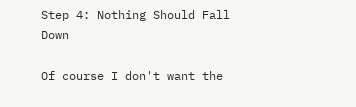Step 4: Nothing Should Fall Down

Of course I don't want the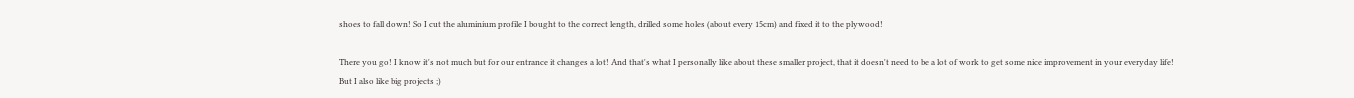shoes to fall down! So I cut the aluminium profile I bought to the correct length, drilled some holes (about every 15cm) and fixed it to the plywood!

There you go! I know it's not much but for our entrance it changes a lot! And that's what I personally like about these smaller project, that it doesn't need to be a lot of work to get some nice improvement in your everyday life! But I also like big projects ;)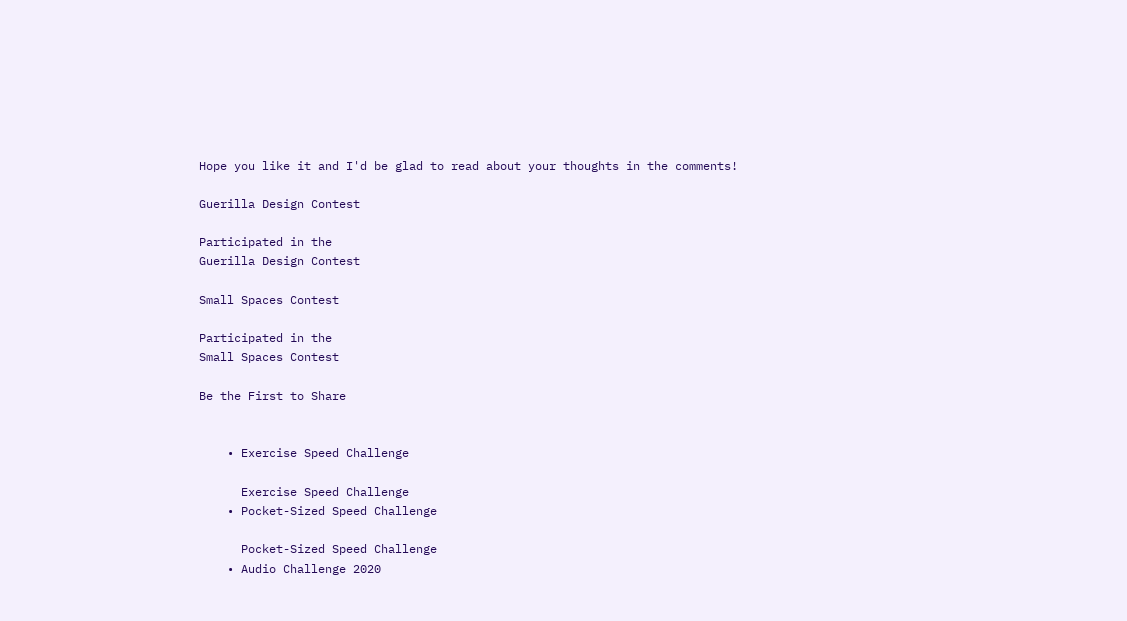Hope you like it and I'd be glad to read about your thoughts in the comments!

Guerilla Design Contest

Participated in the
Guerilla Design Contest

Small Spaces Contest

Participated in the
Small Spaces Contest

Be the First to Share


    • Exercise Speed Challenge

      Exercise Speed Challenge
    • Pocket-Sized Speed Challenge

      Pocket-Sized Speed Challenge
    • Audio Challenge 2020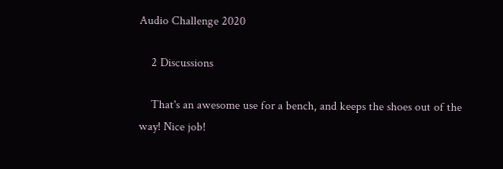Audio Challenge 2020

    2 Discussions

    That's an awesome use for a bench, and keeps the shoes out of the way! Nice job!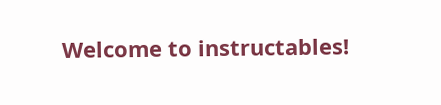Welcome to instructables!